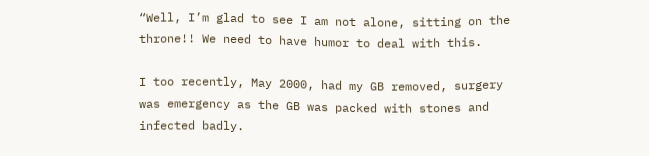“Well, I’m glad to see I am not alone, sitting on the throne!! We need to have humor to deal with this.

I too recently, May 2000, had my GB removed, surgery was emergency as the GB was packed with stones and infected badly.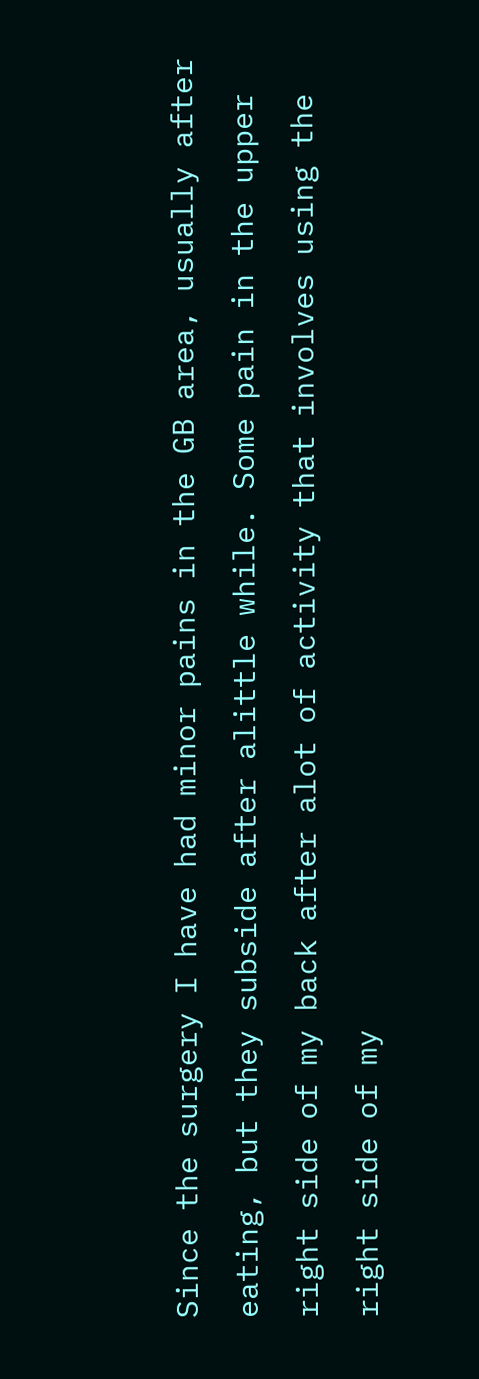Since the surgery I have had minor pains in the GB area, usually after eating, but they subside after alittle while. Some pain in the upper right side of my back after alot of activity that involves using the right side of my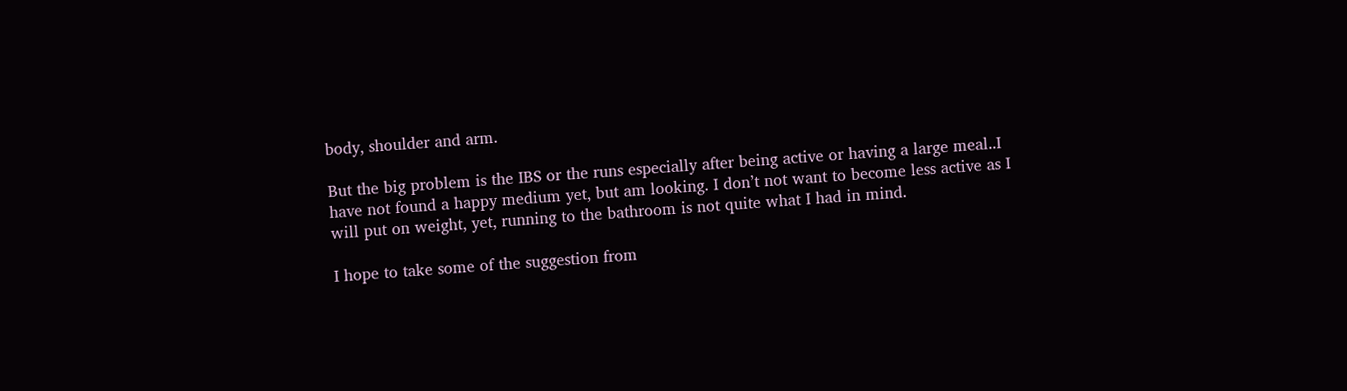body, shoulder and arm.

But the big problem is the IBS or the runs especially after being active or having a large meal..I have not found a happy medium yet, but am looking. I don’t not want to become less active as I will put on weight, yet, running to the bathroom is not quite what I had in mind.

I hope to take some of the suggestion from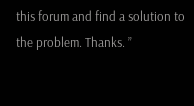this forum and find a solution to the problem. Thanks. ”